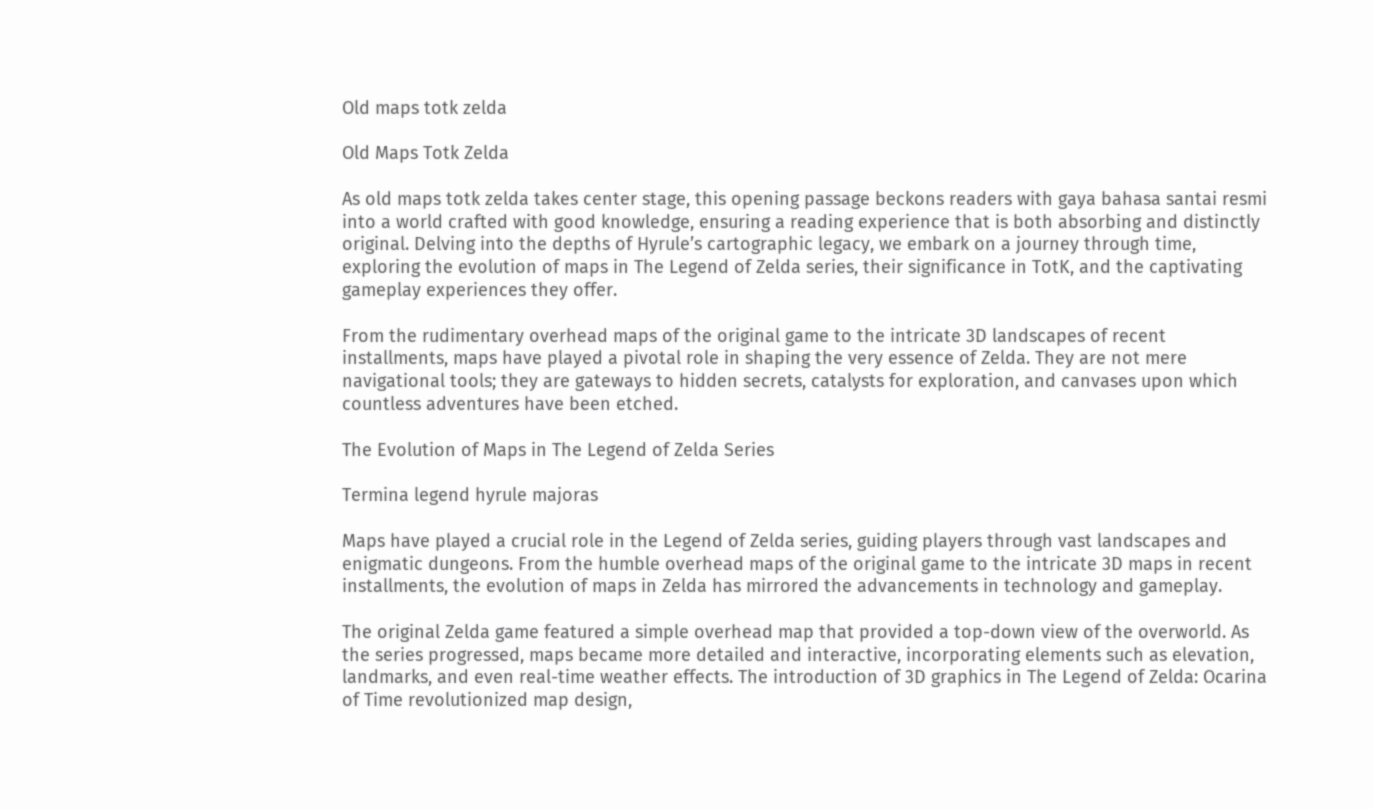Old maps totk zelda

Old Maps Totk Zelda

As old maps totk zelda takes center stage, this opening passage beckons readers with gaya bahasa santai resmi into a world crafted with good knowledge, ensuring a reading experience that is both absorbing and distinctly original. Delving into the depths of Hyrule’s cartographic legacy, we embark on a journey through time, exploring the evolution of maps in The Legend of Zelda series, their significance in TotK, and the captivating gameplay experiences they offer.

From the rudimentary overhead maps of the original game to the intricate 3D landscapes of recent installments, maps have played a pivotal role in shaping the very essence of Zelda. They are not mere navigational tools; they are gateways to hidden secrets, catalysts for exploration, and canvases upon which countless adventures have been etched.

The Evolution of Maps in The Legend of Zelda Series

Termina legend hyrule majoras

Maps have played a crucial role in the Legend of Zelda series, guiding players through vast landscapes and enigmatic dungeons. From the humble overhead maps of the original game to the intricate 3D maps in recent installments, the evolution of maps in Zelda has mirrored the advancements in technology and gameplay.

The original Zelda game featured a simple overhead map that provided a top-down view of the overworld. As the series progressed, maps became more detailed and interactive, incorporating elements such as elevation, landmarks, and even real-time weather effects. The introduction of 3D graphics in The Legend of Zelda: Ocarina of Time revolutionized map design,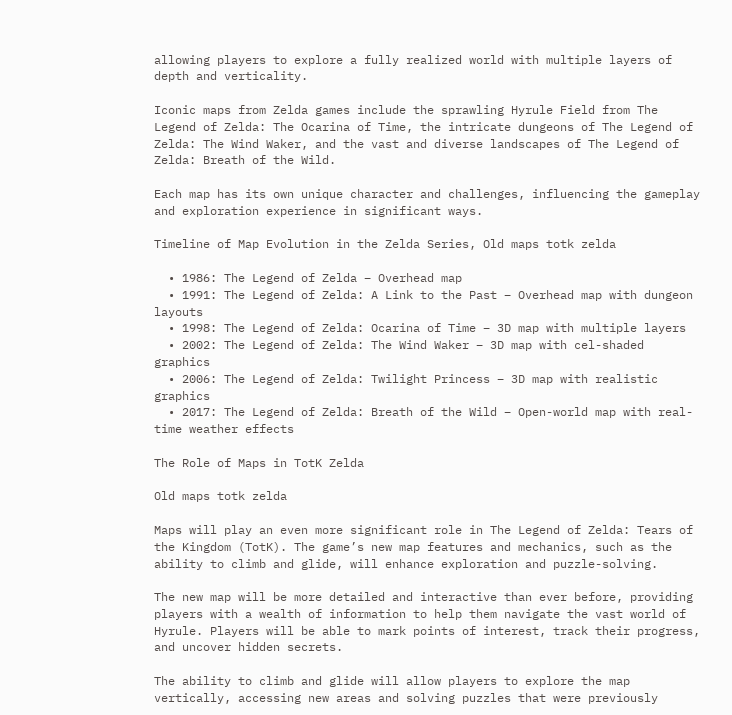allowing players to explore a fully realized world with multiple layers of depth and verticality.

Iconic maps from Zelda games include the sprawling Hyrule Field from The Legend of Zelda: The Ocarina of Time, the intricate dungeons of The Legend of Zelda: The Wind Waker, and the vast and diverse landscapes of The Legend of Zelda: Breath of the Wild.

Each map has its own unique character and challenges, influencing the gameplay and exploration experience in significant ways.

Timeline of Map Evolution in the Zelda Series, Old maps totk zelda

  • 1986: The Legend of Zelda – Overhead map
  • 1991: The Legend of Zelda: A Link to the Past – Overhead map with dungeon layouts
  • 1998: The Legend of Zelda: Ocarina of Time – 3D map with multiple layers
  • 2002: The Legend of Zelda: The Wind Waker – 3D map with cel-shaded graphics
  • 2006: The Legend of Zelda: Twilight Princess – 3D map with realistic graphics
  • 2017: The Legend of Zelda: Breath of the Wild – Open-world map with real-time weather effects

The Role of Maps in TotK Zelda

Old maps totk zelda

Maps will play an even more significant role in The Legend of Zelda: Tears of the Kingdom (TotK). The game’s new map features and mechanics, such as the ability to climb and glide, will enhance exploration and puzzle-solving.

The new map will be more detailed and interactive than ever before, providing players with a wealth of information to help them navigate the vast world of Hyrule. Players will be able to mark points of interest, track their progress, and uncover hidden secrets.

The ability to climb and glide will allow players to explore the map vertically, accessing new areas and solving puzzles that were previously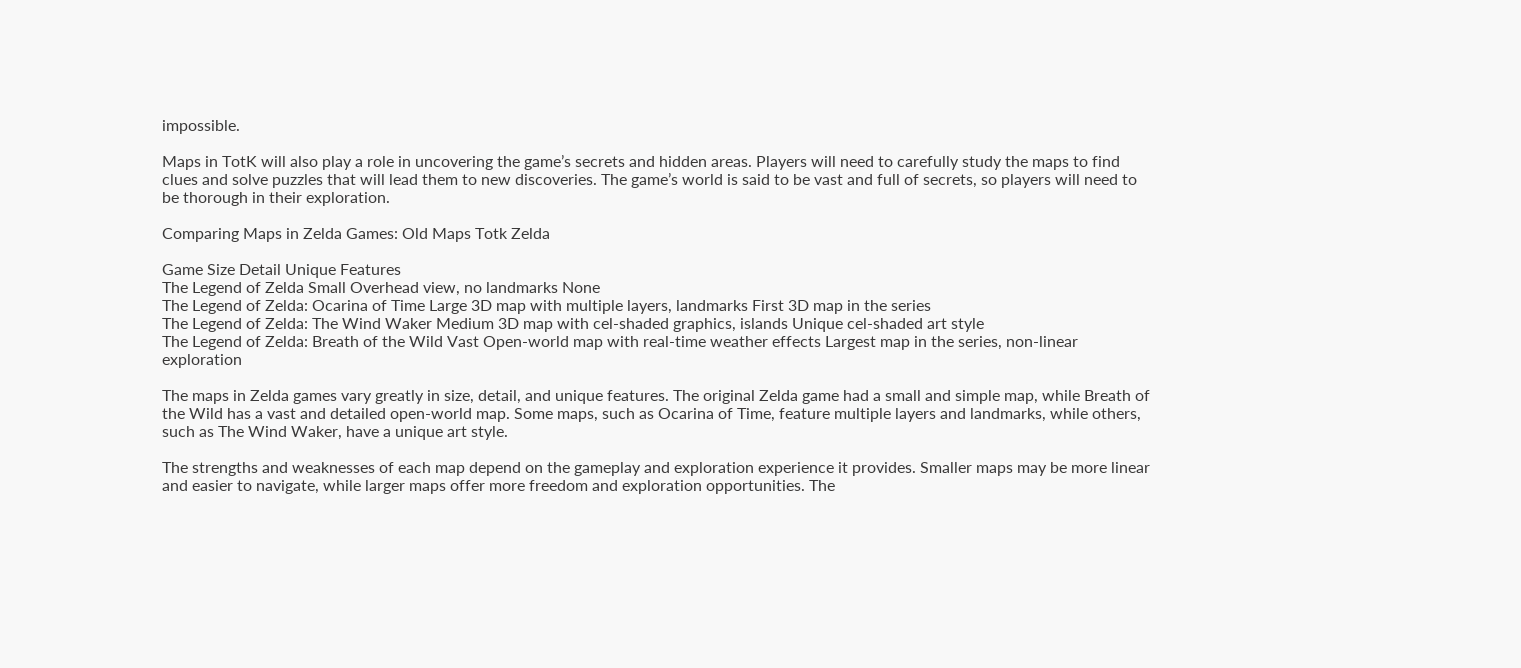impossible.

Maps in TotK will also play a role in uncovering the game’s secrets and hidden areas. Players will need to carefully study the maps to find clues and solve puzzles that will lead them to new discoveries. The game’s world is said to be vast and full of secrets, so players will need to be thorough in their exploration.

Comparing Maps in Zelda Games: Old Maps Totk Zelda

Game Size Detail Unique Features
The Legend of Zelda Small Overhead view, no landmarks None
The Legend of Zelda: Ocarina of Time Large 3D map with multiple layers, landmarks First 3D map in the series
The Legend of Zelda: The Wind Waker Medium 3D map with cel-shaded graphics, islands Unique cel-shaded art style
The Legend of Zelda: Breath of the Wild Vast Open-world map with real-time weather effects Largest map in the series, non-linear exploration

The maps in Zelda games vary greatly in size, detail, and unique features. The original Zelda game had a small and simple map, while Breath of the Wild has a vast and detailed open-world map. Some maps, such as Ocarina of Time, feature multiple layers and landmarks, while others, such as The Wind Waker, have a unique art style.

The strengths and weaknesses of each map depend on the gameplay and exploration experience it provides. Smaller maps may be more linear and easier to navigate, while larger maps offer more freedom and exploration opportunities. The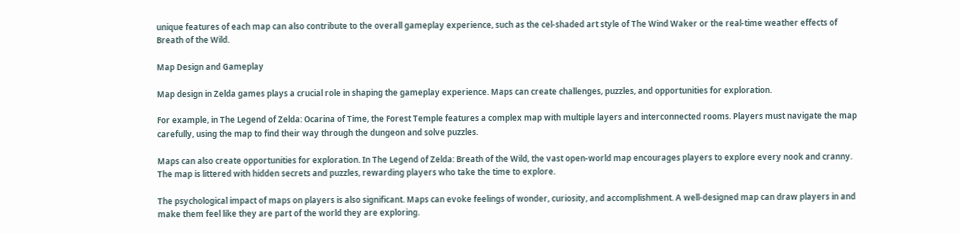unique features of each map can also contribute to the overall gameplay experience, such as the cel-shaded art style of The Wind Waker or the real-time weather effects of Breath of the Wild.

Map Design and Gameplay

Map design in Zelda games plays a crucial role in shaping the gameplay experience. Maps can create challenges, puzzles, and opportunities for exploration.

For example, in The Legend of Zelda: Ocarina of Time, the Forest Temple features a complex map with multiple layers and interconnected rooms. Players must navigate the map carefully, using the map to find their way through the dungeon and solve puzzles.

Maps can also create opportunities for exploration. In The Legend of Zelda: Breath of the Wild, the vast open-world map encourages players to explore every nook and cranny. The map is littered with hidden secrets and puzzles, rewarding players who take the time to explore.

The psychological impact of maps on players is also significant. Maps can evoke feelings of wonder, curiosity, and accomplishment. A well-designed map can draw players in and make them feel like they are part of the world they are exploring.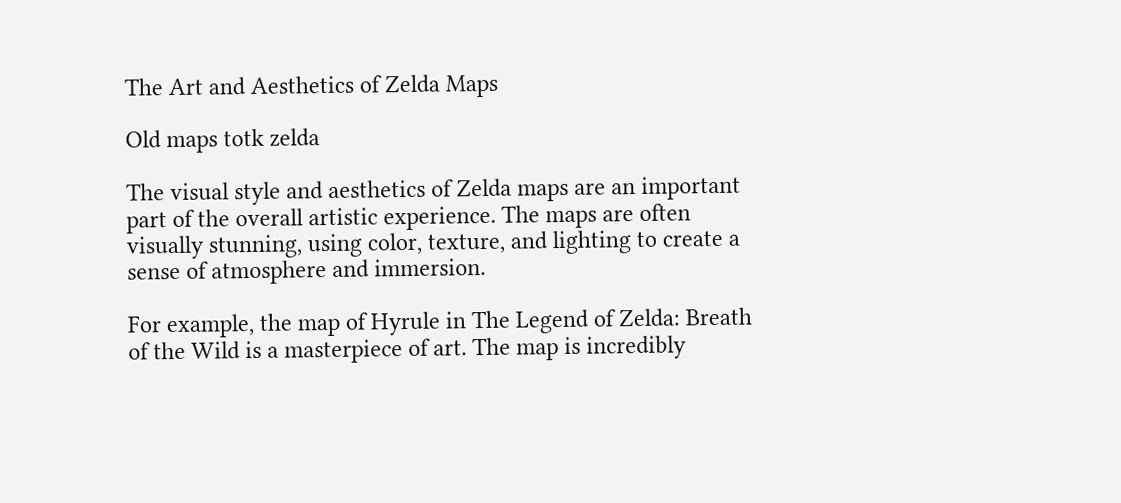The Art and Aesthetics of Zelda Maps

Old maps totk zelda

The visual style and aesthetics of Zelda maps are an important part of the overall artistic experience. The maps are often visually stunning, using color, texture, and lighting to create a sense of atmosphere and immersion.

For example, the map of Hyrule in The Legend of Zelda: Breath of the Wild is a masterpiece of art. The map is incredibly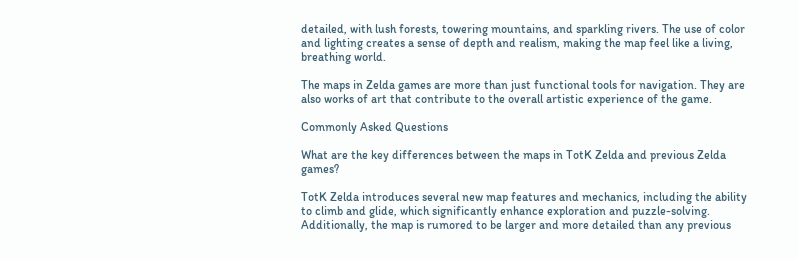detailed, with lush forests, towering mountains, and sparkling rivers. The use of color and lighting creates a sense of depth and realism, making the map feel like a living, breathing world.

The maps in Zelda games are more than just functional tools for navigation. They are also works of art that contribute to the overall artistic experience of the game.

Commonly Asked Questions

What are the key differences between the maps in TotK Zelda and previous Zelda games?

TotK Zelda introduces several new map features and mechanics, including the ability to climb and glide, which significantly enhance exploration and puzzle-solving. Additionally, the map is rumored to be larger and more detailed than any previous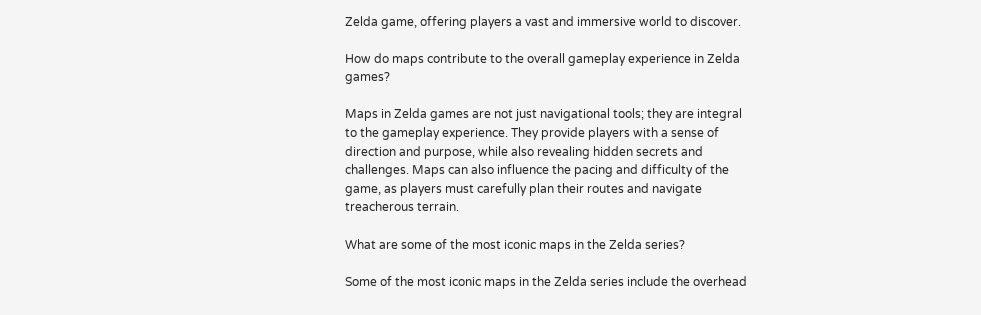Zelda game, offering players a vast and immersive world to discover.

How do maps contribute to the overall gameplay experience in Zelda games?

Maps in Zelda games are not just navigational tools; they are integral to the gameplay experience. They provide players with a sense of direction and purpose, while also revealing hidden secrets and challenges. Maps can also influence the pacing and difficulty of the game, as players must carefully plan their routes and navigate treacherous terrain.

What are some of the most iconic maps in the Zelda series?

Some of the most iconic maps in the Zelda series include the overhead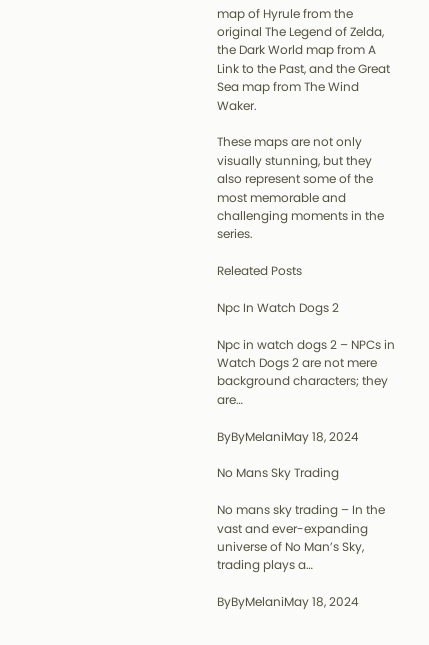map of Hyrule from the original The Legend of Zelda, the Dark World map from A Link to the Past, and the Great Sea map from The Wind Waker.

These maps are not only visually stunning, but they also represent some of the most memorable and challenging moments in the series.

Releated Posts

Npc In Watch Dogs 2

Npc in watch dogs 2 – NPCs in Watch Dogs 2 are not mere background characters; they are…

ByByMelaniMay 18, 2024

No Mans Sky Trading

No mans sky trading – In the vast and ever-expanding universe of No Man’s Sky, trading plays a…

ByByMelaniMay 18, 2024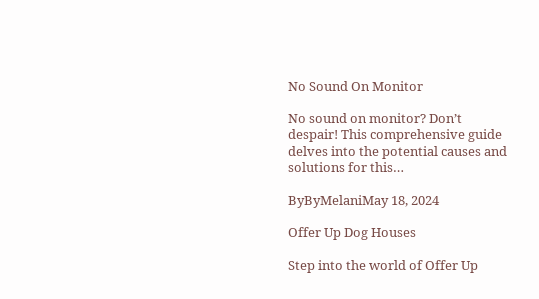No Sound On Monitor

No sound on monitor? Don’t despair! This comprehensive guide delves into the potential causes and solutions for this…

ByByMelaniMay 18, 2024

Offer Up Dog Houses

Step into the world of Offer Up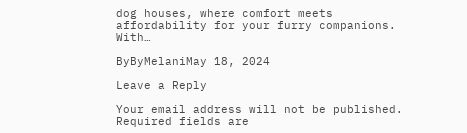dog houses, where comfort meets affordability for your furry companions. With…

ByByMelaniMay 18, 2024

Leave a Reply

Your email address will not be published. Required fields are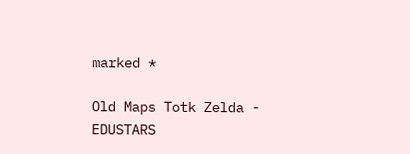marked *

Old Maps Totk Zelda - EDUSTARS